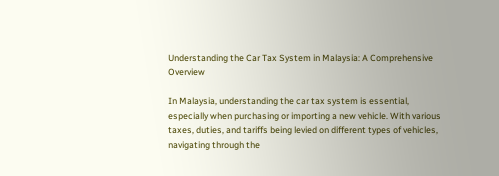Understanding the Car Tax System in Malaysia: A Comprehensive Overview

In Malaysia, understanding the car tax system is essential, especially when purchasing or importing a new vehicle. With various taxes, duties, and tariffs being levied on different types of vehicles, navigating through the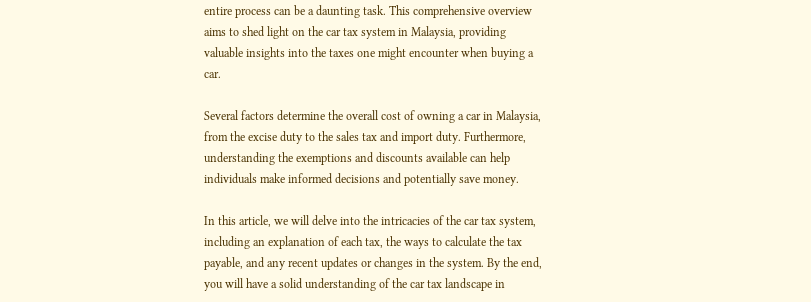entire process can be a daunting task. This comprehensive overview aims to shed light on the car tax system in Malaysia, providing valuable insights into the taxes one might encounter when buying a car.

Several factors determine the overall cost of owning a car in Malaysia, from the excise duty to the sales tax and import duty. Furthermore, understanding the exemptions and discounts available can help individuals make informed decisions and potentially save money.

In this article, we will delve into the intricacies of the car tax system, including an explanation of each tax, the ways to calculate the tax payable, and any recent updates or changes in the system. By the end, you will have a solid understanding of the car tax landscape in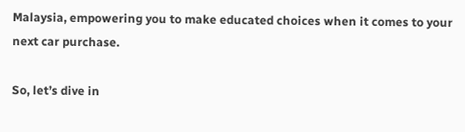Malaysia, empowering you to make educated choices when it comes to your next car purchase.

So, let’s dive in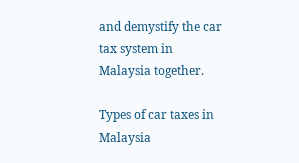and demystify the car tax system in Malaysia together.

Types of car taxes in Malaysia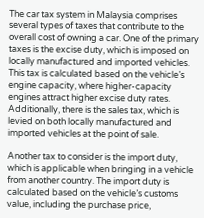The car tax system in Malaysia comprises several types of taxes that contribute to the overall cost of owning a car. One of the primary taxes is the excise duty, which is imposed on locally manufactured and imported vehicles. This tax is calculated based on the vehicle’s engine capacity, where higher-capacity engines attract higher excise duty rates. Additionally, there is the sales tax, which is levied on both locally manufactured and imported vehicles at the point of sale.

Another tax to consider is the import duty, which is applicable when bringing in a vehicle from another country. The import duty is calculated based on the vehicle’s customs value, including the purchase price,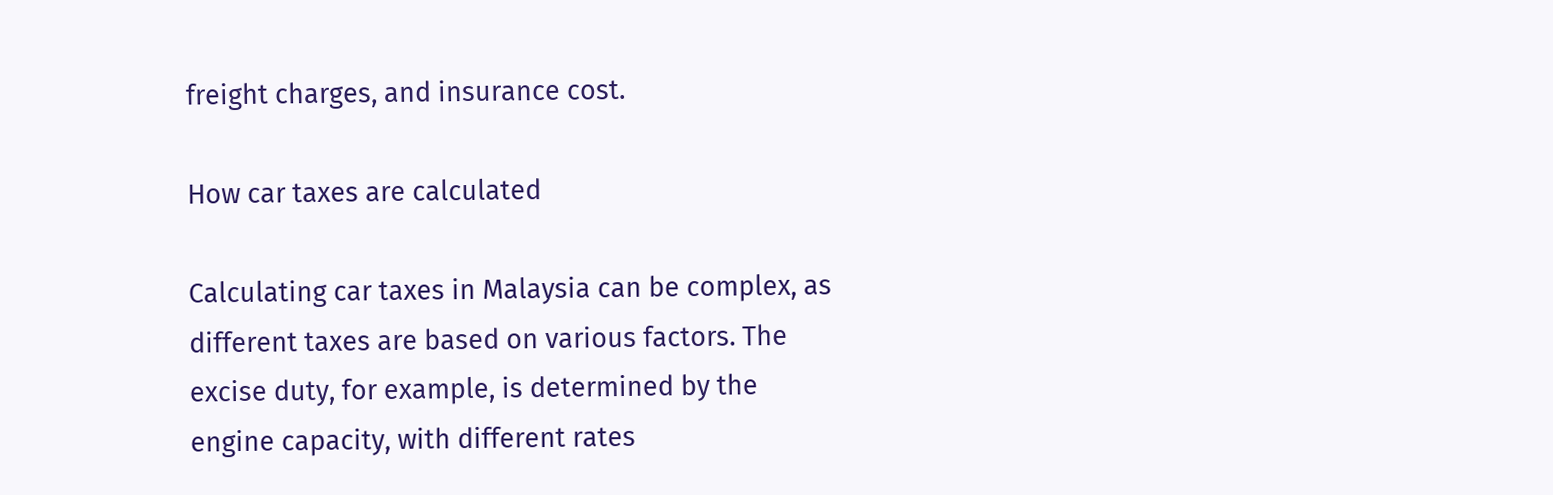freight charges, and insurance cost.

How car taxes are calculated

Calculating car taxes in Malaysia can be complex, as different taxes are based on various factors. The excise duty, for example, is determined by the engine capacity, with different rates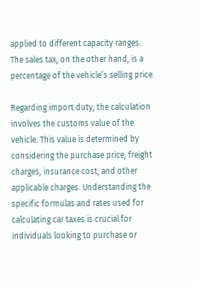applied to different capacity ranges. The sales tax, on the other hand, is a percentage of the vehicle’s selling price.

Regarding import duty, the calculation involves the customs value of the vehicle. This value is determined by considering the purchase price, freight charges, insurance cost, and other applicable charges. Understanding the specific formulas and rates used for calculating car taxes is crucial for individuals looking to purchase or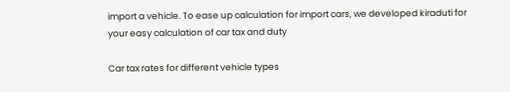import a vehicle. To ease up calculation for import cars, we developed kiraduti for your easy calculation of car tax and duty

Car tax rates for different vehicle types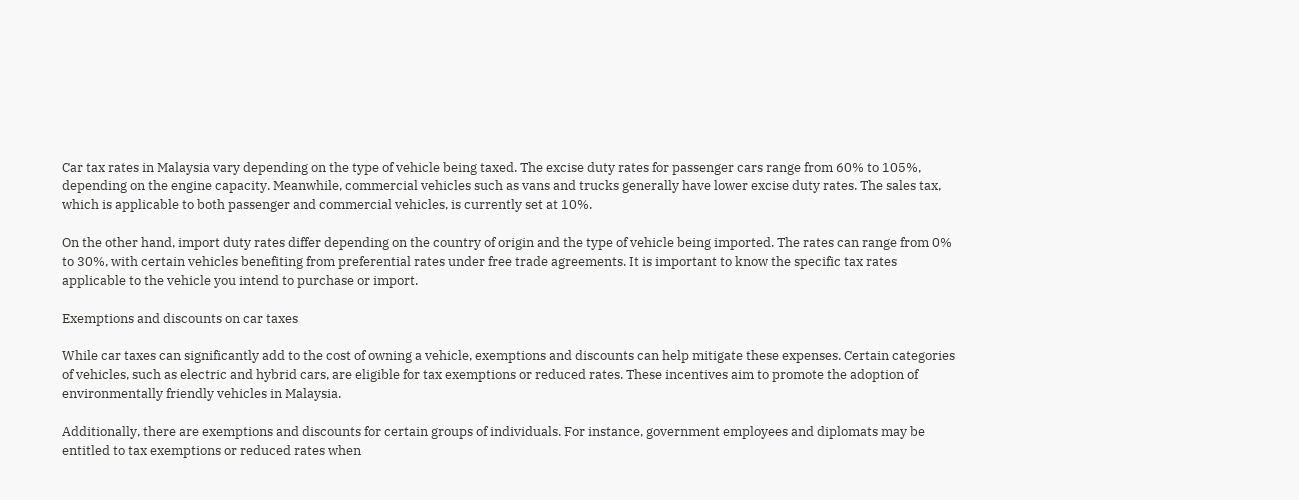Car tax rates in Malaysia vary depending on the type of vehicle being taxed. The excise duty rates for passenger cars range from 60% to 105%, depending on the engine capacity. Meanwhile, commercial vehicles such as vans and trucks generally have lower excise duty rates. The sales tax, which is applicable to both passenger and commercial vehicles, is currently set at 10%.

On the other hand, import duty rates differ depending on the country of origin and the type of vehicle being imported. The rates can range from 0% to 30%, with certain vehicles benefiting from preferential rates under free trade agreements. It is important to know the specific tax rates applicable to the vehicle you intend to purchase or import.

Exemptions and discounts on car taxes

While car taxes can significantly add to the cost of owning a vehicle, exemptions and discounts can help mitigate these expenses. Certain categories of vehicles, such as electric and hybrid cars, are eligible for tax exemptions or reduced rates. These incentives aim to promote the adoption of environmentally friendly vehicles in Malaysia.

Additionally, there are exemptions and discounts for certain groups of individuals. For instance, government employees and diplomats may be entitled to tax exemptions or reduced rates when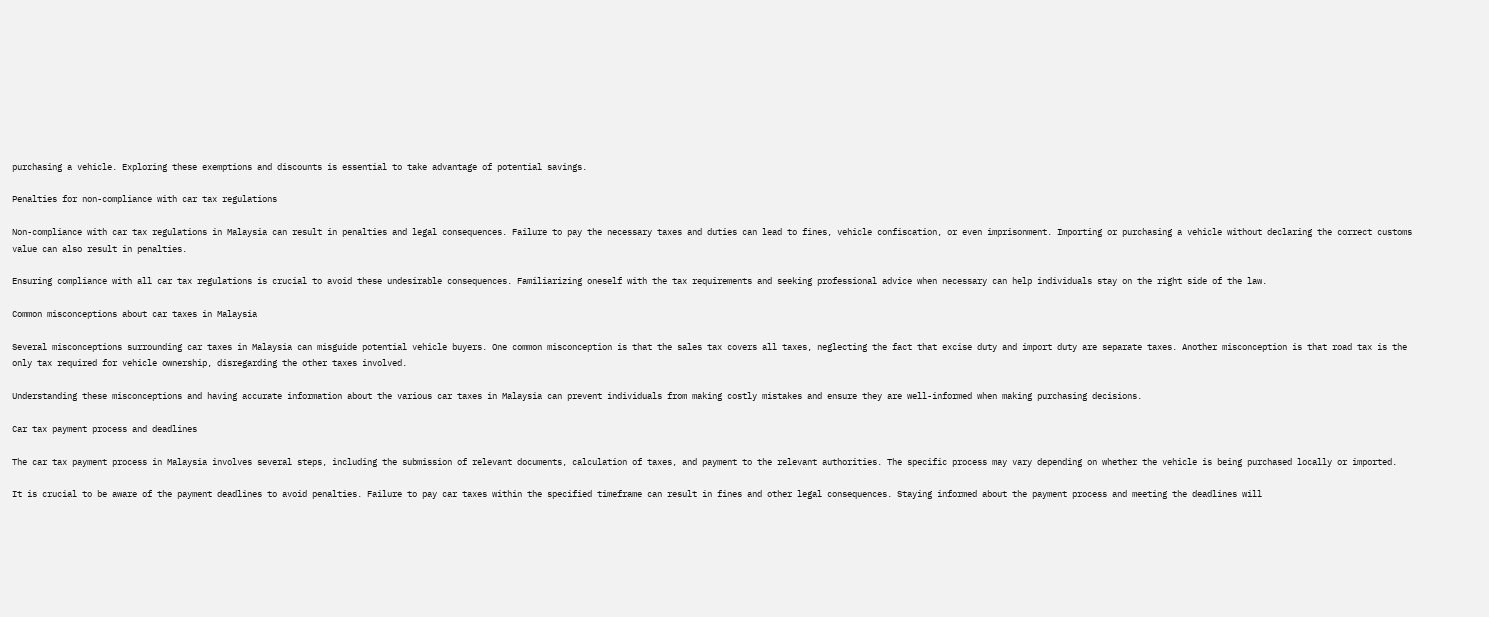purchasing a vehicle. Exploring these exemptions and discounts is essential to take advantage of potential savings.

Penalties for non-compliance with car tax regulations

Non-compliance with car tax regulations in Malaysia can result in penalties and legal consequences. Failure to pay the necessary taxes and duties can lead to fines, vehicle confiscation, or even imprisonment. Importing or purchasing a vehicle without declaring the correct customs value can also result in penalties.

Ensuring compliance with all car tax regulations is crucial to avoid these undesirable consequences. Familiarizing oneself with the tax requirements and seeking professional advice when necessary can help individuals stay on the right side of the law.

Common misconceptions about car taxes in Malaysia

Several misconceptions surrounding car taxes in Malaysia can misguide potential vehicle buyers. One common misconception is that the sales tax covers all taxes, neglecting the fact that excise duty and import duty are separate taxes. Another misconception is that road tax is the only tax required for vehicle ownership, disregarding the other taxes involved.

Understanding these misconceptions and having accurate information about the various car taxes in Malaysia can prevent individuals from making costly mistakes and ensure they are well-informed when making purchasing decisions.

Car tax payment process and deadlines

The car tax payment process in Malaysia involves several steps, including the submission of relevant documents, calculation of taxes, and payment to the relevant authorities. The specific process may vary depending on whether the vehicle is being purchased locally or imported.

It is crucial to be aware of the payment deadlines to avoid penalties. Failure to pay car taxes within the specified timeframe can result in fines and other legal consequences. Staying informed about the payment process and meeting the deadlines will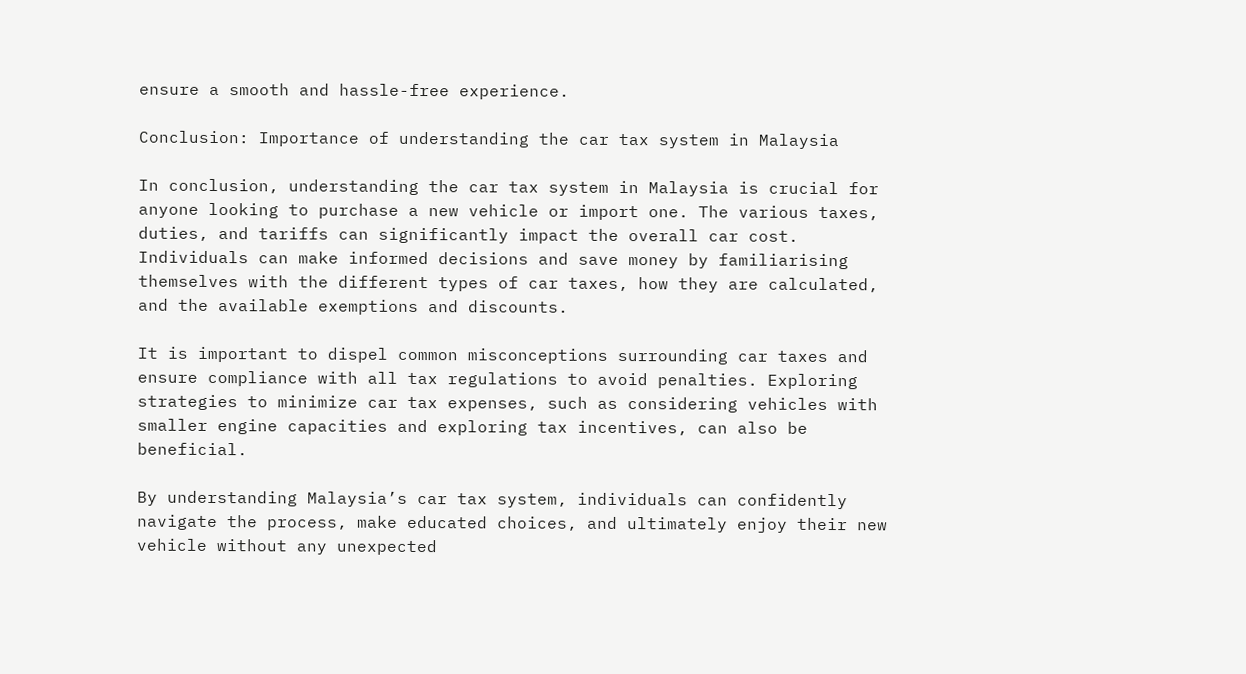ensure a smooth and hassle-free experience.

Conclusion: Importance of understanding the car tax system in Malaysia

In conclusion, understanding the car tax system in Malaysia is crucial for anyone looking to purchase a new vehicle or import one. The various taxes, duties, and tariffs can significantly impact the overall car cost. Individuals can make informed decisions and save money by familiarising themselves with the different types of car taxes, how they are calculated, and the available exemptions and discounts.

It is important to dispel common misconceptions surrounding car taxes and ensure compliance with all tax regulations to avoid penalties. Exploring strategies to minimize car tax expenses, such as considering vehicles with smaller engine capacities and exploring tax incentives, can also be beneficial.

By understanding Malaysia’s car tax system, individuals can confidently navigate the process, make educated choices, and ultimately enjoy their new vehicle without any unexpected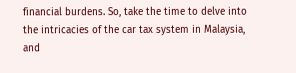financial burdens. So, take the time to delve into the intricacies of the car tax system in Malaysia, and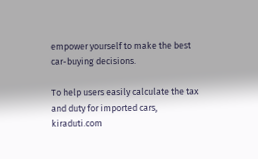empower yourself to make the best car-buying decisions.

To help users easily calculate the tax and duty for imported cars, kiraduti.com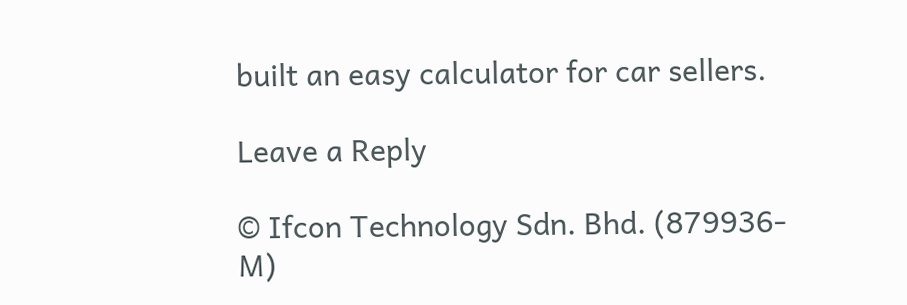built an easy calculator for car sellers.

Leave a Reply

© Ifcon Technology Sdn. Bhd. (879936-M)